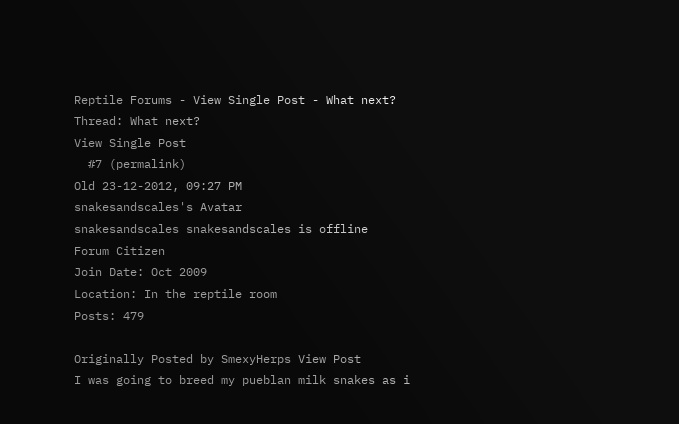Reptile Forums - View Single Post - What next?
Thread: What next?
View Single Post
  #7 (permalink)
Old 23-12-2012, 09:27 PM
snakesandscales's Avatar
snakesandscales snakesandscales is offline
Forum Citizen
Join Date: Oct 2009
Location: In the reptile room
Posts: 479

Originally Posted by SmexyHerps View Post
I was going to breed my pueblan milk snakes as i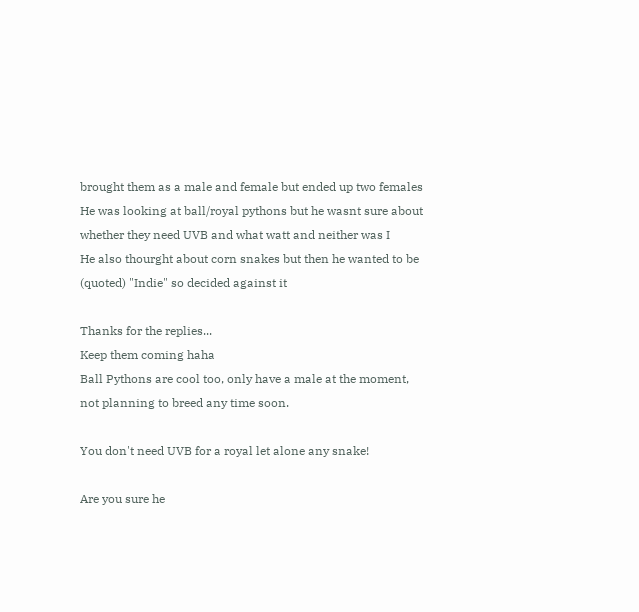brought them as a male and female but ended up two females
He was looking at ball/royal pythons but he wasnt sure about whether they need UVB and what watt and neither was I
He also thourght about corn snakes but then he wanted to be (quoted) "Indie" so decided against it

Thanks for the replies...
Keep them coming haha
Ball Pythons are cool too, only have a male at the moment, not planning to breed any time soon.

You don't need UVB for a royal let alone any snake!

Are you sure he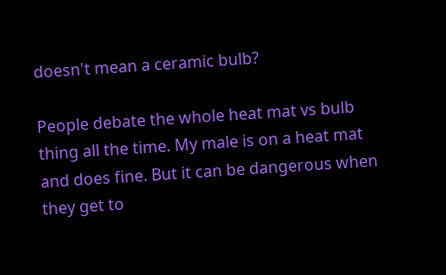doesn't mean a ceramic bulb?

People debate the whole heat mat vs bulb thing all the time. My male is on a heat mat and does fine. But it can be dangerous when they get to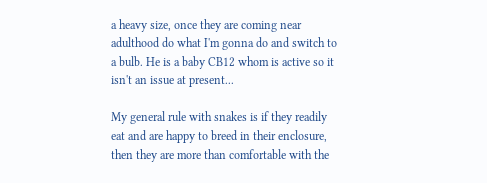a heavy size, once they are coming near adulthood do what I'm gonna do and switch to a bulb. He is a baby CB12 whom is active so it isn't an issue at present...

My general rule with snakes is if they readily eat and are happy to breed in their enclosure, then they are more than comfortable with the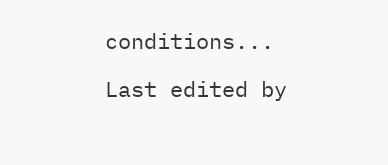conditions...

Last edited by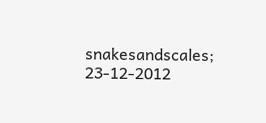snakesandscales; 23-12-2012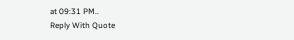at 09:31 PM..
Reply With Quote